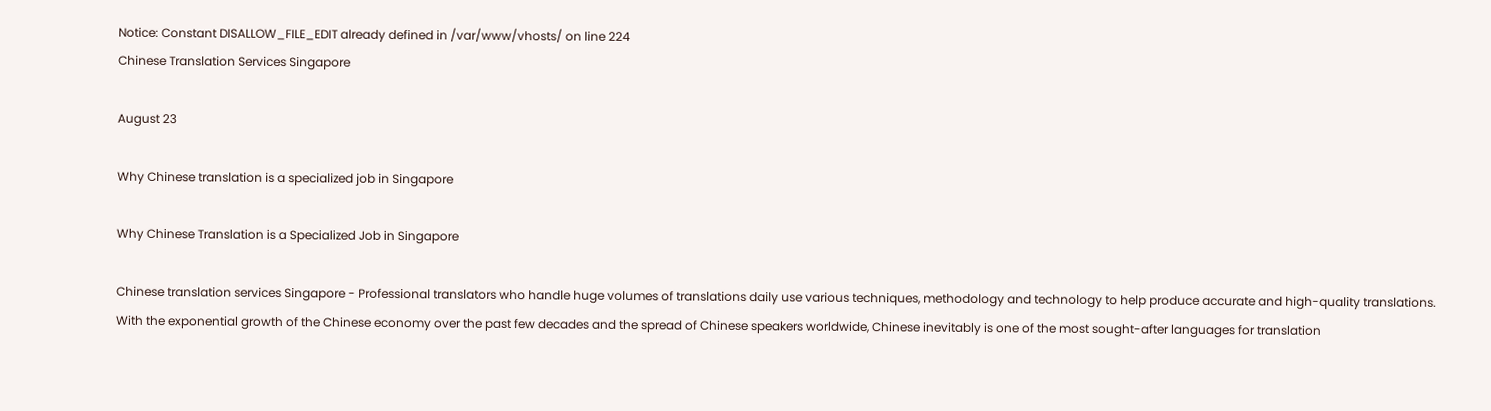Notice: Constant DISALLOW_FILE_EDIT already defined in /var/www/vhosts/ on line 224
Chinese Translation Services Singapore

August 23

Why Chinese translation is a specialized job in Singapore

Why Chinese Translation is a Specialized Job in Singapore

Chinese translation services Singapore - Professional translators who handle huge volumes of translations daily use various techniques, methodology and technology to help produce accurate and high-quality translations. With the exponential growth of the Chinese economy over the past few decades and the spread of Chinese speakers worldwide, Chinese inevitably is one of the most sought-after languages for translation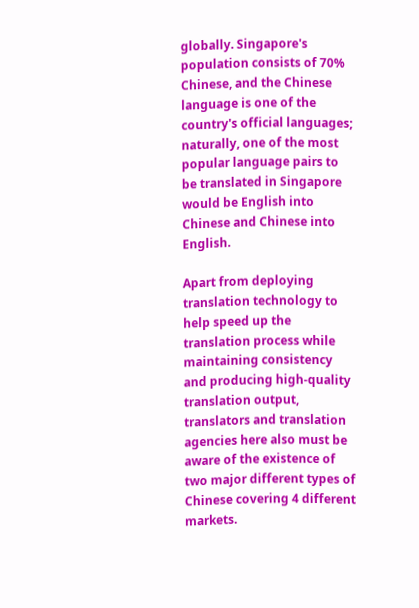globally. Singapore's population consists of 70% Chinese, and the Chinese language is one of the country's official languages; naturally, one of the most popular language pairs to be translated in Singapore would be English into Chinese and Chinese into English.

Apart from deploying translation technology to help speed up the translation process while maintaining consistency and producing high-quality translation output, translators and translation agencies here also must be aware of the existence of two major different types of Chinese covering 4 different markets.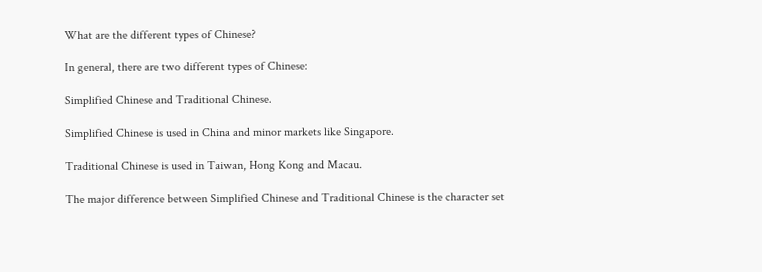What are the different types of Chinese?

In general, there are two different types of Chinese:

Simplified Chinese and Traditional Chinese.

Simplified Chinese is used in China and minor markets like Singapore.

Traditional Chinese is used in Taiwan, Hong Kong and Macau.

The major difference between Simplified Chinese and Traditional Chinese is the character set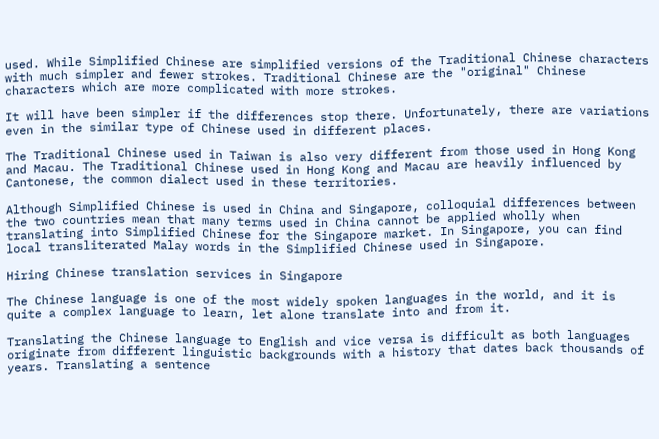used. While Simplified Chinese are simplified versions of the Traditional Chinese characters with much simpler and fewer strokes. Traditional Chinese are the "original" Chinese characters which are more complicated with more strokes.

It will have been simpler if the differences stop there. Unfortunately, there are variations even in the similar type of Chinese used in different places.

The Traditional Chinese used in Taiwan is also very different from those used in Hong Kong and Macau. The Traditional Chinese used in Hong Kong and Macau are heavily influenced by Cantonese, the common dialect used in these territories.

Although Simplified Chinese is used in China and Singapore, colloquial differences between the two countries mean that many terms used in China cannot be applied wholly when translating into Simplified Chinese for the Singapore market. In Singapore, you can find local transliterated Malay words in the Simplified Chinese used in Singapore.

Hiring Chinese translation services in Singapore

The Chinese language is one of the most widely spoken languages in the world, and it is quite a complex language to learn, let alone translate into and from it.

Translating the Chinese language to English and vice versa is difficult as both languages originate from different linguistic backgrounds with a history that dates back thousands of years. Translating a sentence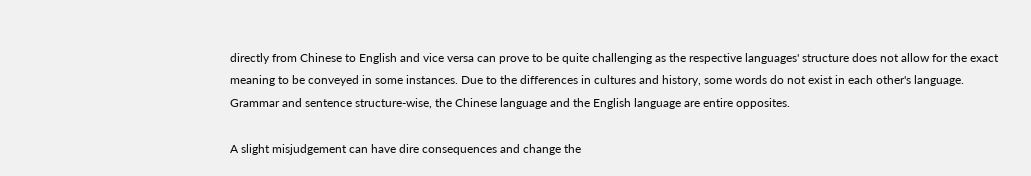directly from Chinese to English and vice versa can prove to be quite challenging as the respective languages' structure does not allow for the exact meaning to be conveyed in some instances. Due to the differences in cultures and history, some words do not exist in each other's language. Grammar and sentence structure-wise, the Chinese language and the English language are entire opposites.

A slight misjudgement can have dire consequences and change the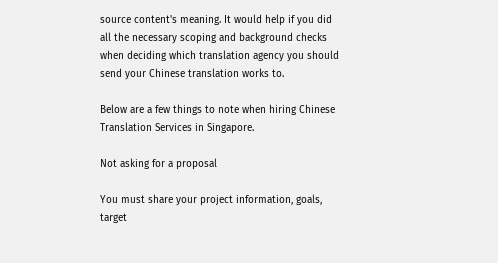source content's meaning. It would help if you did all the necessary scoping and background checks when deciding which translation agency you should send your Chinese translation works to.

Below are a few things to note when hiring Chinese Translation Services in Singapore.

Not asking for a proposal

You must share your project information, goals, target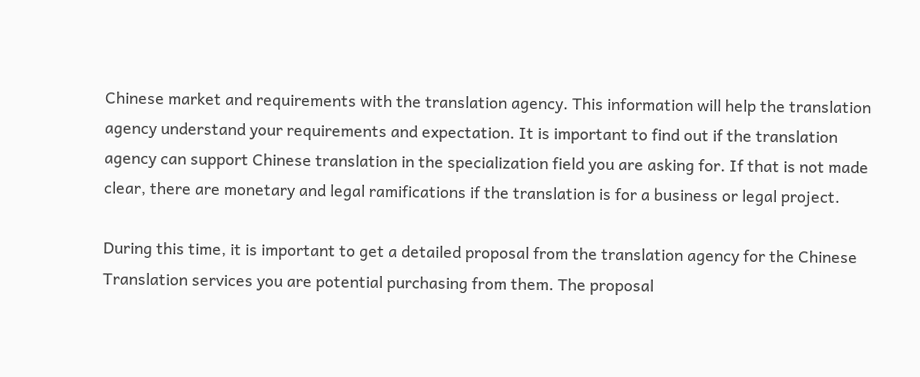Chinese market and requirements with the translation agency. This information will help the translation agency understand your requirements and expectation. It is important to find out if the translation agency can support Chinese translation in the specialization field you are asking for. If that is not made clear, there are monetary and legal ramifications if the translation is for a business or legal project.

During this time, it is important to get a detailed proposal from the translation agency for the Chinese Translation services you are potential purchasing from them. The proposal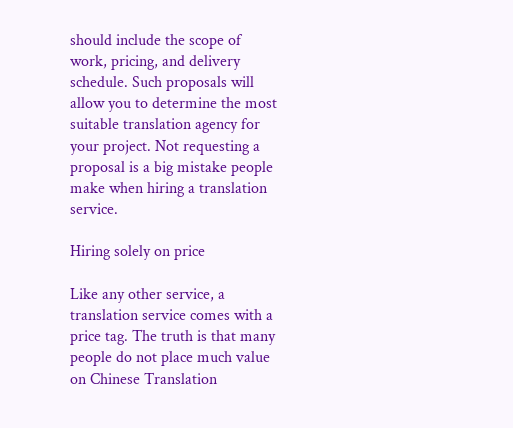should include the scope of work, pricing, and delivery schedule. Such proposals will allow you to determine the most suitable translation agency for your project. Not requesting a proposal is a big mistake people make when hiring a translation service.

Hiring solely on price

Like any other service, a translation service comes with a price tag. The truth is that many people do not place much value on Chinese Translation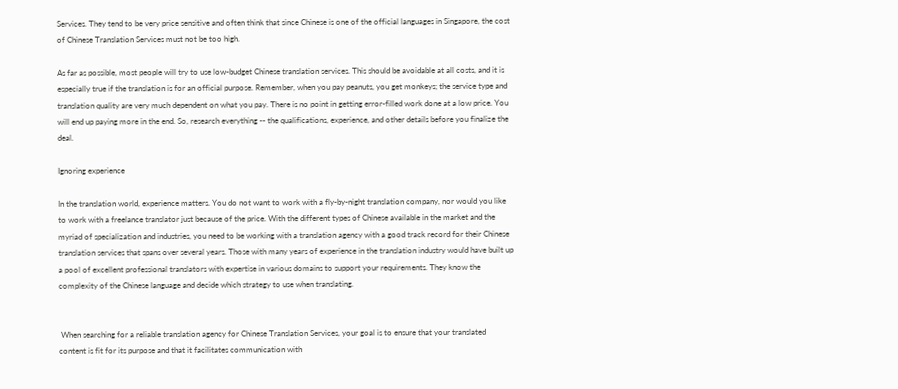Services. They tend to be very price sensitive and often think that since Chinese is one of the official languages in Singapore, the cost of Chinese Translation Services must not be too high.

As far as possible, most people will try to use low-budget Chinese translation services. This should be avoidable at all costs, and it is especially true if the translation is for an official purpose. Remember, when you pay peanuts, you get monkeys; the service type and translation quality are very much dependent on what you pay. There is no point in getting error-filled work done at a low price. You will end up paying more in the end. So, research everything -- the qualifications, experience, and other details before you finalize the deal.

Ignoring experience

In the translation world, experience matters. You do not want to work with a fly-by-night translation company, nor would you like to work with a freelance translator just because of the price. With the different types of Chinese available in the market and the myriad of specialization and industries, you need to be working with a translation agency with a good track record for their Chinese translation services that spans over several years. Those with many years of experience in the translation industry would have built up a pool of excellent professional translators with expertise in various domains to support your requirements. They know the complexity of the Chinese language and decide which strategy to use when translating.


 When searching for a reliable translation agency for Chinese Translation Services, your goal is to ensure that your translated content is fit for its purpose and that it facilitates communication with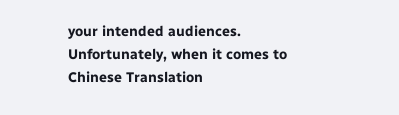your intended audiences. Unfortunately, when it comes to Chinese Translation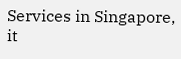Services in Singapore, it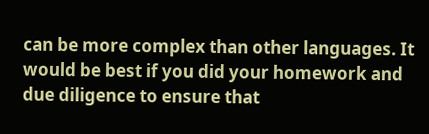can be more complex than other languages. It would be best if you did your homework and due diligence to ensure that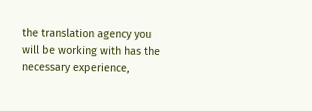the translation agency you will be working with has the necessary experience,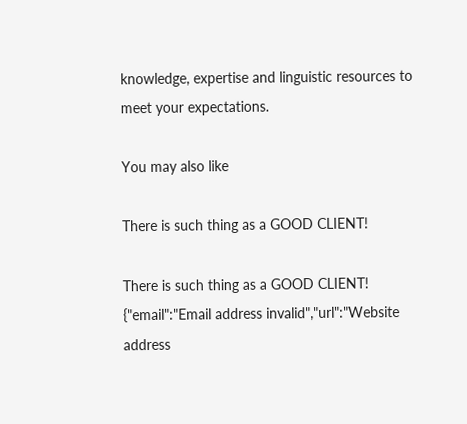knowledge, expertise and linguistic resources to meet your expectations.

You may also like

There is such thing as a GOOD CLIENT!

There is such thing as a GOOD CLIENT!
{"email":"Email address invalid","url":"Website address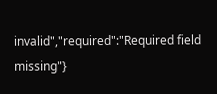invalid","required":"Required field missing"}